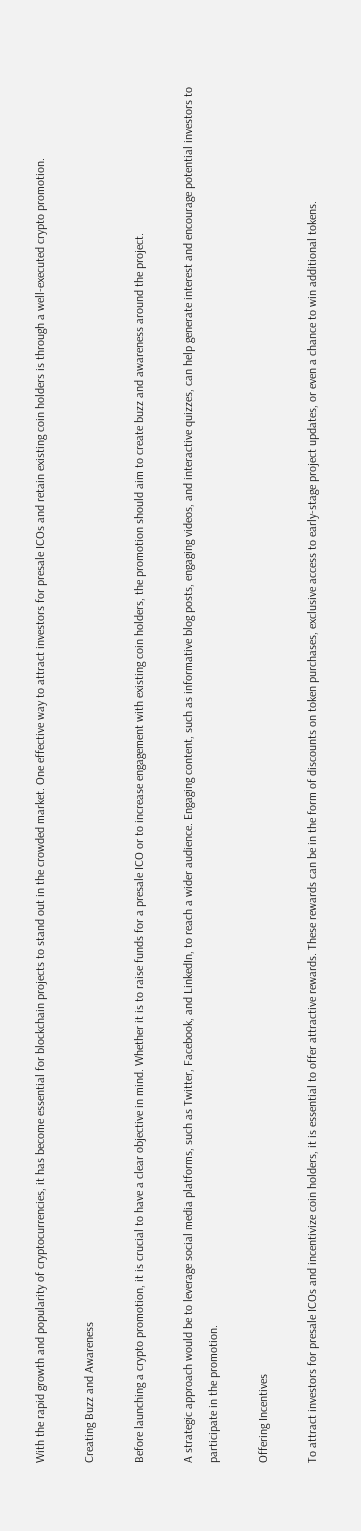With the rapid growth and popularity of cryptocurrencies, it has become essential for blockchain projects to stand out in the crowded market. One effective way to attract investors for presale ICOs and retain existing coin holders is through a well-executed crypto promotion.

Creating Buzz and Awareness

Before launching a crypto promotion, it is crucial to have a clear objective in mind. Whether it is to raise funds for a presale ICO or to increase engagement with existing coin holders, the promotion should aim to create buzz and awareness around the project.

A strategic approach would be to leverage social media platforms, such as Twitter, Facebook, and LinkedIn, to reach a wider audience. Engaging content, such as informative blog posts, engaging videos, and interactive quizzes, can help generate interest and encourage potential investors to participate in the promotion.

Offering Incentives

To attract investors for presale ICOs and incentivize coin holders, it is essential to offer attractive rewards. These rewards can be in the form of discounts on token purchases, exclusive access to early-stage project updates, or even a chance to win additional tokens.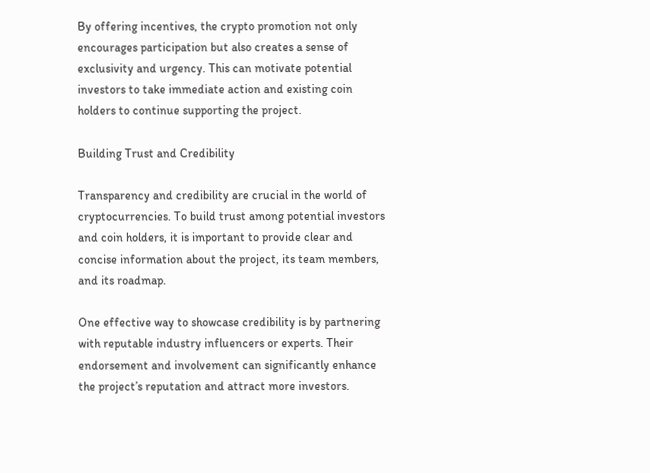By offering incentives, the crypto promotion not only encourages participation but also creates a sense of exclusivity and urgency. This can motivate potential investors to take immediate action and existing coin holders to continue supporting the project.

Building Trust and Credibility

Transparency and credibility are crucial in the world of cryptocurrencies. To build trust among potential investors and coin holders, it is important to provide clear and concise information about the project, its team members, and its roadmap.

One effective way to showcase credibility is by partnering with reputable industry influencers or experts. Their endorsement and involvement can significantly enhance the project’s reputation and attract more investors.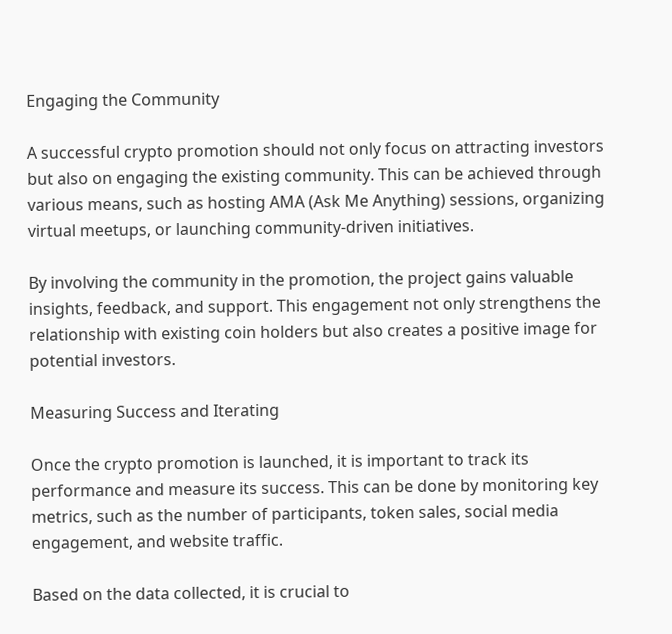Engaging the Community

A successful crypto promotion should not only focus on attracting investors but also on engaging the existing community. This can be achieved through various means, such as hosting AMA (Ask Me Anything) sessions, organizing virtual meetups, or launching community-driven initiatives.

By involving the community in the promotion, the project gains valuable insights, feedback, and support. This engagement not only strengthens the relationship with existing coin holders but also creates a positive image for potential investors.

Measuring Success and Iterating

Once the crypto promotion is launched, it is important to track its performance and measure its success. This can be done by monitoring key metrics, such as the number of participants, token sales, social media engagement, and website traffic.

Based on the data collected, it is crucial to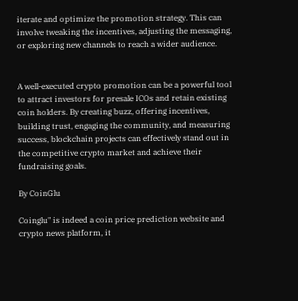iterate and optimize the promotion strategy. This can involve tweaking the incentives, adjusting the messaging, or exploring new channels to reach a wider audience.


A well-executed crypto promotion can be a powerful tool to attract investors for presale ICOs and retain existing coin holders. By creating buzz, offering incentives, building trust, engaging the community, and measuring success, blockchain projects can effectively stand out in the competitive crypto market and achieve their fundraising goals.

By CoinGlu

Coinglu" is indeed a coin price prediction website and crypto news platform, it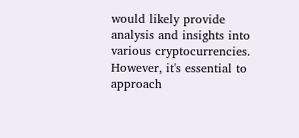would likely provide analysis and insights into various cryptocurrencies. However, it's essential to approach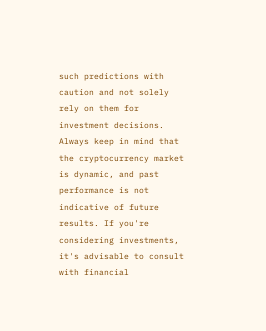such predictions with caution and not solely rely on them for investment decisions. Always keep in mind that the cryptocurrency market is dynamic, and past performance is not indicative of future results. If you're considering investments, it's advisable to consult with financial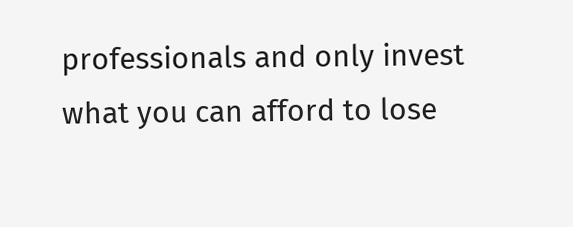professionals and only invest what you can afford to lose